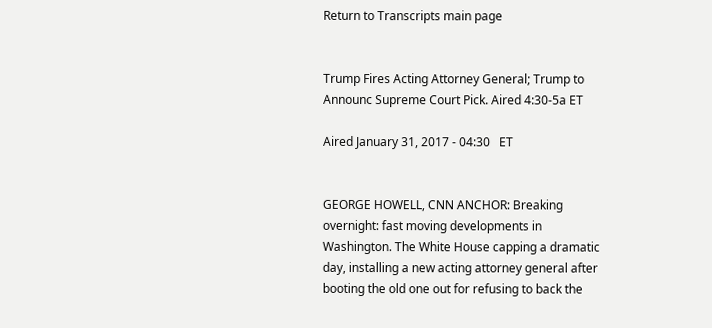Return to Transcripts main page


Trump Fires Acting Attorney General; Trump to Announc Supreme Court Pick. Aired 4:30-5a ET

Aired January 31, 2017 - 04:30   ET


GEORGE HOWELL, CNN ANCHOR: Breaking overnight: fast moving developments in Washington. The White House capping a dramatic day, installing a new acting attorney general after booting the old one out for refusing to back the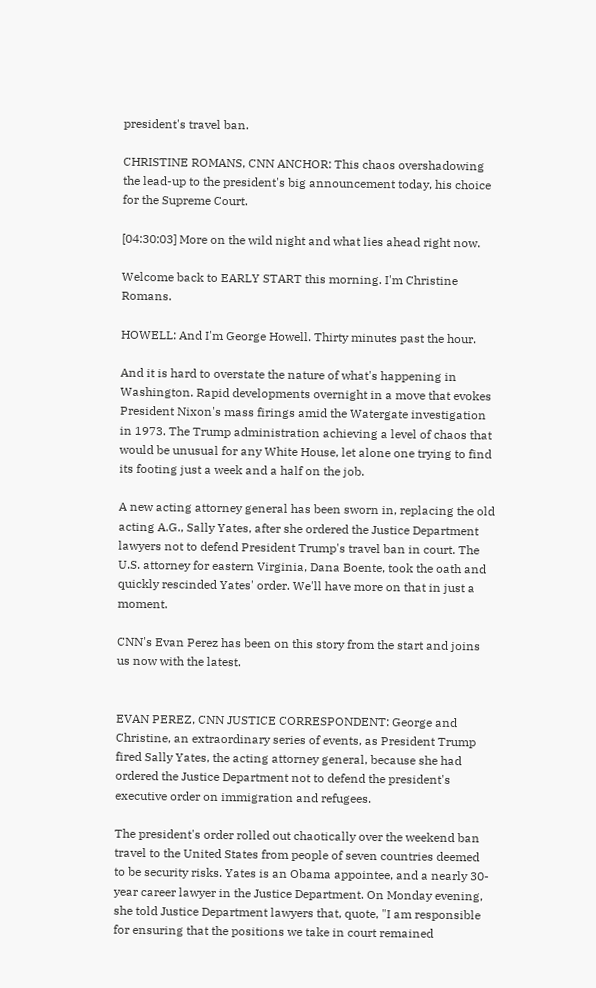president's travel ban.

CHRISTINE ROMANS, CNN ANCHOR: This chaos overshadowing the lead-up to the president's big announcement today, his choice for the Supreme Court.

[04:30:03] More on the wild night and what lies ahead right now.

Welcome back to EARLY START this morning. I'm Christine Romans.

HOWELL: And I'm George Howell. Thirty minutes past the hour.

And it is hard to overstate the nature of what's happening in Washington. Rapid developments overnight in a move that evokes President Nixon's mass firings amid the Watergate investigation in 1973. The Trump administration achieving a level of chaos that would be unusual for any White House, let alone one trying to find its footing just a week and a half on the job.

A new acting attorney general has been sworn in, replacing the old acting A.G., Sally Yates, after she ordered the Justice Department lawyers not to defend President Trump's travel ban in court. The U.S. attorney for eastern Virginia, Dana Boente, took the oath and quickly rescinded Yates' order. We'll have more on that in just a moment.

CNN's Evan Perez has been on this story from the start and joins us now with the latest.


EVAN PEREZ, CNN JUSTICE CORRESPONDENT: George and Christine, an extraordinary series of events, as President Trump fired Sally Yates, the acting attorney general, because she had ordered the Justice Department not to defend the president's executive order on immigration and refugees.

The president's order rolled out chaotically over the weekend ban travel to the United States from people of seven countries deemed to be security risks. Yates is an Obama appointee, and a nearly 30-year career lawyer in the Justice Department. On Monday evening, she told Justice Department lawyers that, quote, "I am responsible for ensuring that the positions we take in court remained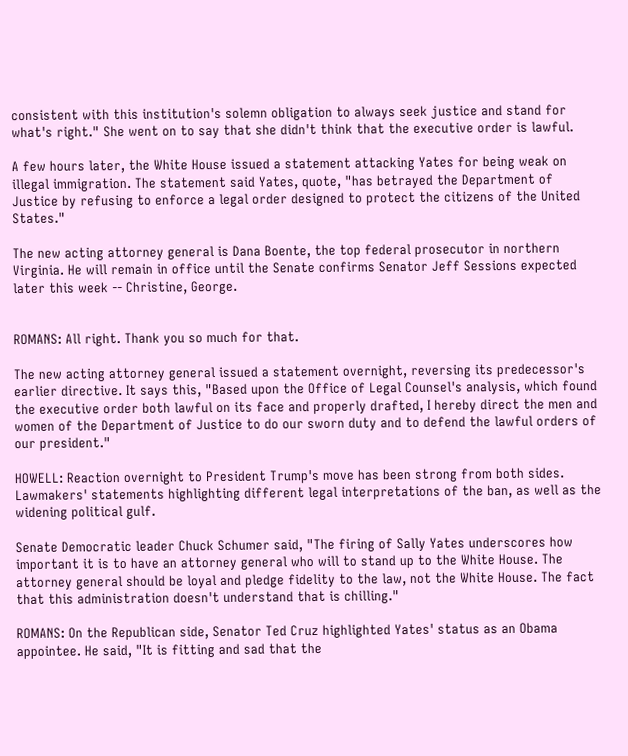consistent with this institution's solemn obligation to always seek justice and stand for what's right." She went on to say that she didn't think that the executive order is lawful.

A few hours later, the White House issued a statement attacking Yates for being weak on illegal immigration. The statement said Yates, quote, "has betrayed the Department of Justice by refusing to enforce a legal order designed to protect the citizens of the United States."

The new acting attorney general is Dana Boente, the top federal prosecutor in northern Virginia. He will remain in office until the Senate confirms Senator Jeff Sessions expected later this week -- Christine, George.


ROMANS: All right. Thank you so much for that.

The new acting attorney general issued a statement overnight, reversing its predecessor's earlier directive. It says this, "Based upon the Office of Legal Counsel's analysis, which found the executive order both lawful on its face and properly drafted, I hereby direct the men and women of the Department of Justice to do our sworn duty and to defend the lawful orders of our president."

HOWELL: Reaction overnight to President Trump's move has been strong from both sides. Lawmakers' statements highlighting different legal interpretations of the ban, as well as the widening political gulf.

Senate Democratic leader Chuck Schumer said, "The firing of Sally Yates underscores how important it is to have an attorney general who will to stand up to the White House. The attorney general should be loyal and pledge fidelity to the law, not the White House. The fact that this administration doesn't understand that is chilling."

ROMANS: On the Republican side, Senator Ted Cruz highlighted Yates' status as an Obama appointee. He said, "It is fitting and sad that the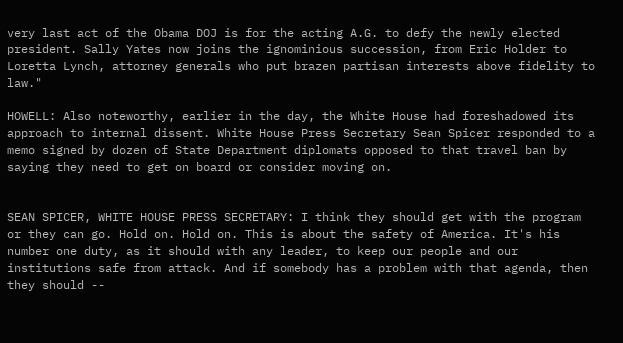very last act of the Obama DOJ is for the acting A.G. to defy the newly elected president. Sally Yates now joins the ignominious succession, from Eric Holder to Loretta Lynch, attorney generals who put brazen partisan interests above fidelity to law."

HOWELL: Also noteworthy, earlier in the day, the White House had foreshadowed its approach to internal dissent. White House Press Secretary Sean Spicer responded to a memo signed by dozen of State Department diplomats opposed to that travel ban by saying they need to get on board or consider moving on.


SEAN SPICER, WHITE HOUSE PRESS SECRETARY: I think they should get with the program or they can go. Hold on. Hold on. This is about the safety of America. It's his number one duty, as it should with any leader, to keep our people and our institutions safe from attack. And if somebody has a problem with that agenda, then they should --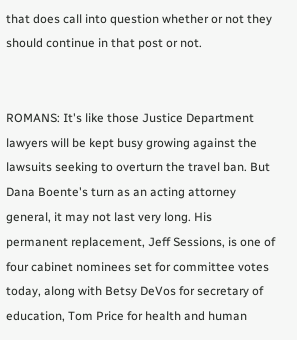that does call into question whether or not they should continue in that post or not.


ROMANS: It's like those Justice Department lawyers will be kept busy growing against the lawsuits seeking to overturn the travel ban. But Dana Boente's turn as an acting attorney general, it may not last very long. His permanent replacement, Jeff Sessions, is one of four cabinet nominees set for committee votes today, along with Betsy DeVos for secretary of education, Tom Price for health and human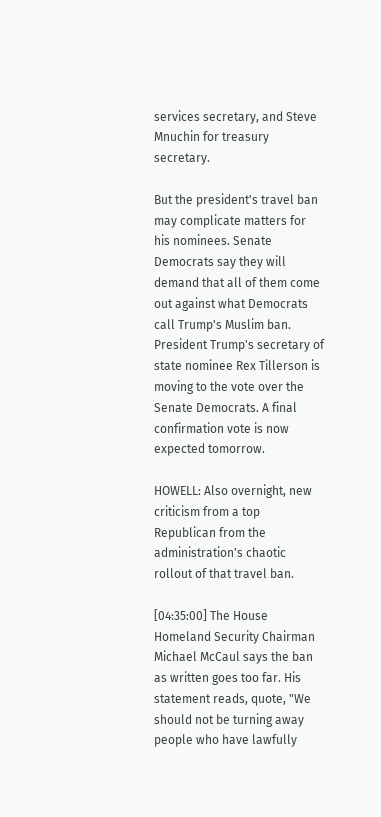services secretary, and Steve Mnuchin for treasury secretary.

But the president's travel ban may complicate matters for his nominees. Senate Democrats say they will demand that all of them come out against what Democrats call Trump's Muslim ban. President Trump's secretary of state nominee Rex Tillerson is moving to the vote over the Senate Democrats. A final confirmation vote is now expected tomorrow.

HOWELL: Also overnight, new criticism from a top Republican from the administration's chaotic rollout of that travel ban.

[04:35:00] The House Homeland Security Chairman Michael McCaul says the ban as written goes too far. His statement reads, quote, "We should not be turning away people who have lawfully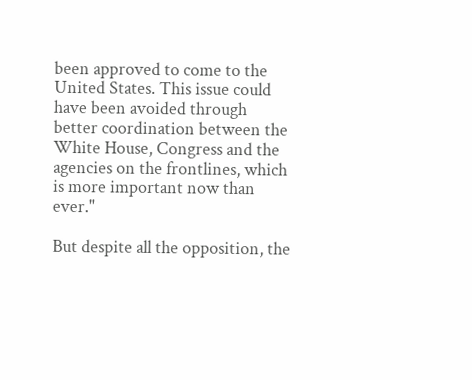been approved to come to the United States. This issue could have been avoided through better coordination between the White House, Congress and the agencies on the frontlines, which is more important now than ever."

But despite all the opposition, the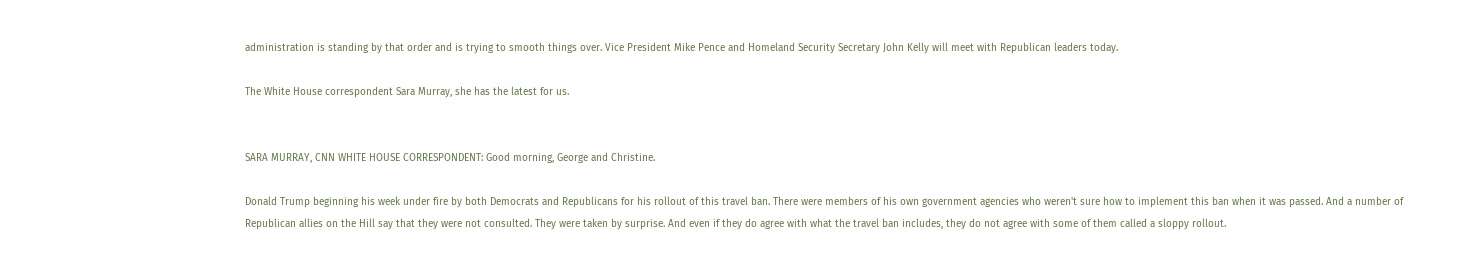administration is standing by that order and is trying to smooth things over. Vice President Mike Pence and Homeland Security Secretary John Kelly will meet with Republican leaders today.

The White House correspondent Sara Murray, she has the latest for us.


SARA MURRAY, CNN WHITE HOUSE CORRESPONDENT: Good morning, George and Christine.

Donald Trump beginning his week under fire by both Democrats and Republicans for his rollout of this travel ban. There were members of his own government agencies who weren't sure how to implement this ban when it was passed. And a number of Republican allies on the Hill say that they were not consulted. They were taken by surprise. And even if they do agree with what the travel ban includes, they do not agree with some of them called a sloppy rollout.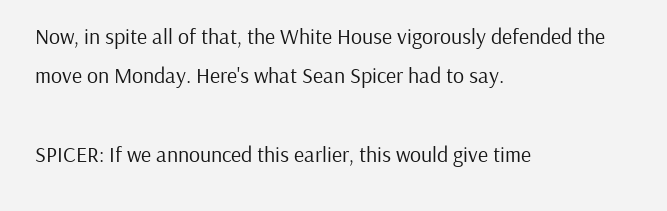Now, in spite all of that, the White House vigorously defended the move on Monday. Here's what Sean Spicer had to say.

SPICER: If we announced this earlier, this would give time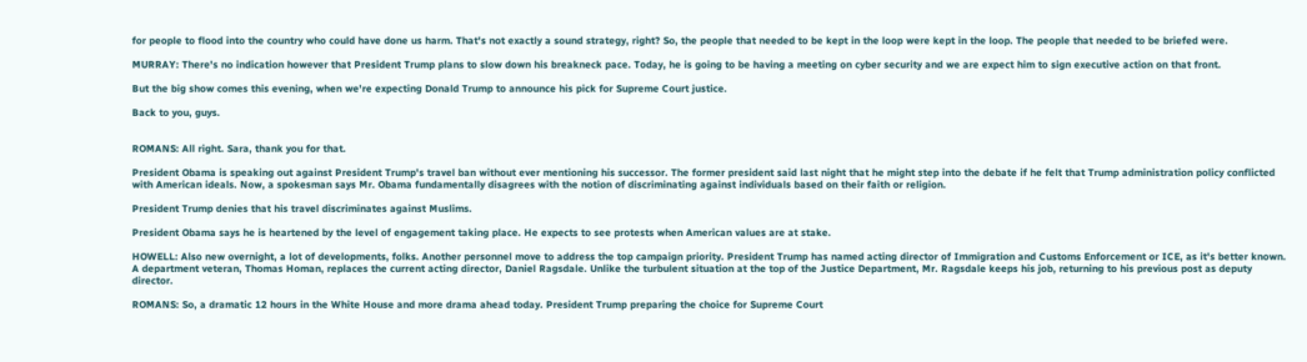for people to flood into the country who could have done us harm. That's not exactly a sound strategy, right? So, the people that needed to be kept in the loop were kept in the loop. The people that needed to be briefed were.

MURRAY: There's no indication however that President Trump plans to slow down his breakneck pace. Today, he is going to be having a meeting on cyber security and we are expect him to sign executive action on that front.

But the big show comes this evening, when we're expecting Donald Trump to announce his pick for Supreme Court justice.

Back to you, guys.


ROMANS: All right. Sara, thank you for that.

President Obama is speaking out against President Trump's travel ban without ever mentioning his successor. The former president said last night that he might step into the debate if he felt that Trump administration policy conflicted with American ideals. Now, a spokesman says Mr. Obama fundamentally disagrees with the notion of discriminating against individuals based on their faith or religion.

President Trump denies that his travel discriminates against Muslims.

President Obama says he is heartened by the level of engagement taking place. He expects to see protests when American values are at stake.

HOWELL: Also new overnight, a lot of developments, folks. Another personnel move to address the top campaign priority. President Trump has named acting director of Immigration and Customs Enforcement or ICE, as it's better known. A department veteran, Thomas Homan, replaces the current acting director, Daniel Ragsdale. Unlike the turbulent situation at the top of the Justice Department, Mr. Ragsdale keeps his job, returning to his previous post as deputy director.

ROMANS: So, a dramatic 12 hours in the White House and more drama ahead today. President Trump preparing the choice for Supreme Court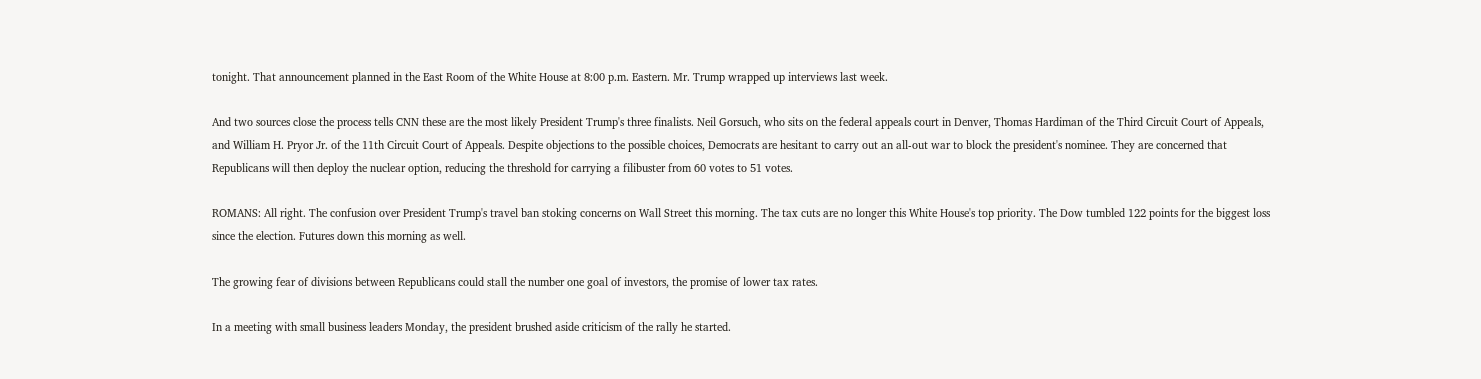tonight. That announcement planned in the East Room of the White House at 8:00 p.m. Eastern. Mr. Trump wrapped up interviews last week.

And two sources close the process tells CNN these are the most likely President Trump's three finalists. Neil Gorsuch, who sits on the federal appeals court in Denver, Thomas Hardiman of the Third Circuit Court of Appeals, and William H. Pryor Jr. of the 11th Circuit Court of Appeals. Despite objections to the possible choices, Democrats are hesitant to carry out an all-out war to block the president's nominee. They are concerned that Republicans will then deploy the nuclear option, reducing the threshold for carrying a filibuster from 60 votes to 51 votes.

ROMANS: All right. The confusion over President Trump's travel ban stoking concerns on Wall Street this morning. The tax cuts are no longer this White House's top priority. The Dow tumbled 122 points for the biggest loss since the election. Futures down this morning as well.

The growing fear of divisions between Republicans could stall the number one goal of investors, the promise of lower tax rates.

In a meeting with small business leaders Monday, the president brushed aside criticism of the rally he started.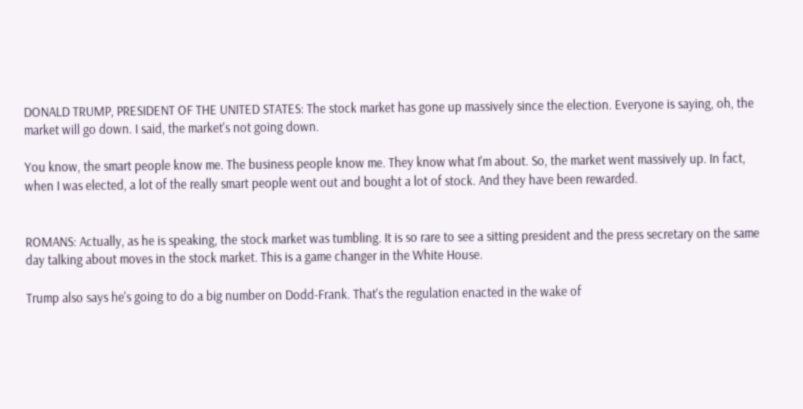DONALD TRUMP, PRESIDENT OF THE UNITED STATES: The stock market has gone up massively since the election. Everyone is saying, oh, the market will go down. I said, the market's not going down.

You know, the smart people know me. The business people know me. They know what I'm about. So, the market went massively up. In fact, when I was elected, a lot of the really smart people went out and bought a lot of stock. And they have been rewarded.


ROMANS: Actually, as he is speaking, the stock market was tumbling. It is so rare to see a sitting president and the press secretary on the same day talking about moves in the stock market. This is a game changer in the White House.

Trump also says he's going to do a big number on Dodd-Frank. That's the regulation enacted in the wake of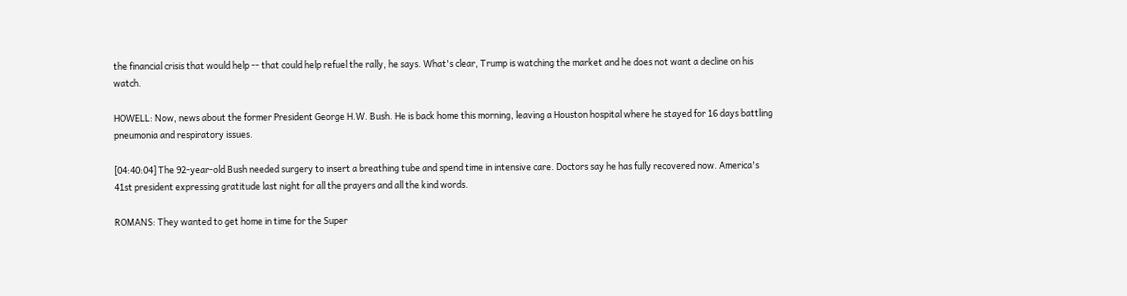the financial crisis that would help -- that could help refuel the rally, he says. What's clear, Trump is watching the market and he does not want a decline on his watch.

HOWELL: Now, news about the former President George H.W. Bush. He is back home this morning, leaving a Houston hospital where he stayed for 16 days battling pneumonia and respiratory issues.

[04:40:04] The 92-year-old Bush needed surgery to insert a breathing tube and spend time in intensive care. Doctors say he has fully recovered now. America's 41st president expressing gratitude last night for all the prayers and all the kind words.

ROMANS: They wanted to get home in time for the Super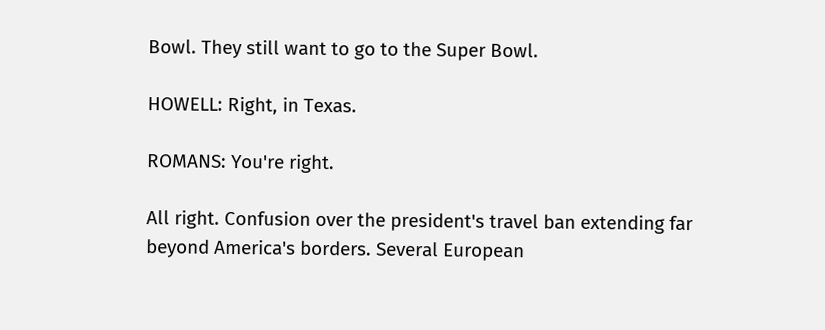Bowl. They still want to go to the Super Bowl.

HOWELL: Right, in Texas.

ROMANS: You're right.

All right. Confusion over the president's travel ban extending far beyond America's borders. Several European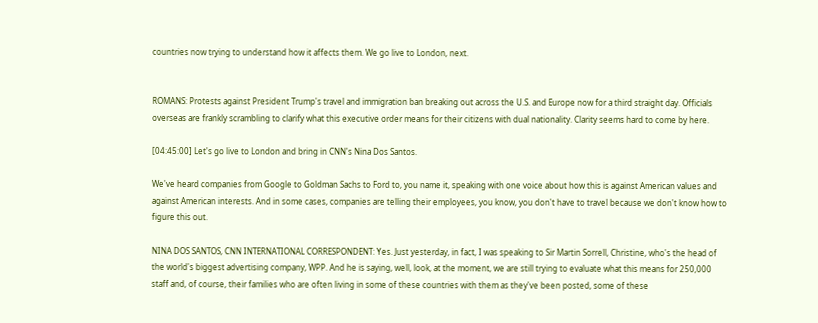countries now trying to understand how it affects them. We go live to London, next.


ROMANS: Protests against President Trump's travel and immigration ban breaking out across the U.S. and Europe now for a third straight day. Officials overseas are frankly scrambling to clarify what this executive order means for their citizens with dual nationality. Clarity seems hard to come by here.

[04:45:00] Let's go live to London and bring in CNN's Nina Dos Santos.

We've heard companies from Google to Goldman Sachs to Ford to, you name it, speaking with one voice about how this is against American values and against American interests. And in some cases, companies are telling their employees, you know, you don't have to travel because we don't know how to figure this out.

NINA DOS SANTOS, CNN INTERNATIONAL CORRESPONDENT: Yes. Just yesterday, in fact, I was speaking to Sir Martin Sorrell, Christine, who's the head of the world's biggest advertising company, WPP. And he is saying, well, look, at the moment, we are still trying to evaluate what this means for 250,000 staff and, of course, their families who are often living in some of these countries with them as they've been posted, some of these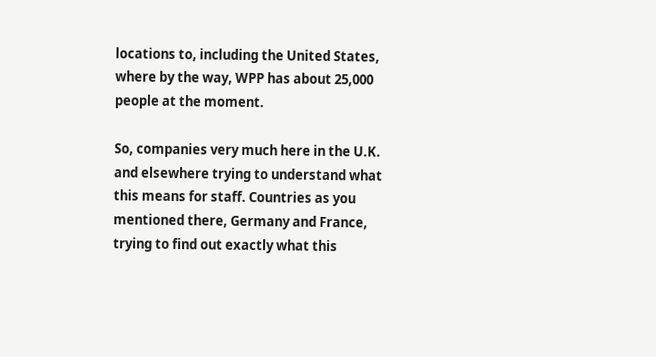locations to, including the United States, where by the way, WPP has about 25,000 people at the moment.

So, companies very much here in the U.K. and elsewhere trying to understand what this means for staff. Countries as you mentioned there, Germany and France, trying to find out exactly what this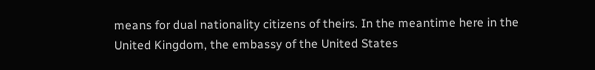means for dual nationality citizens of theirs. In the meantime here in the United Kingdom, the embassy of the United States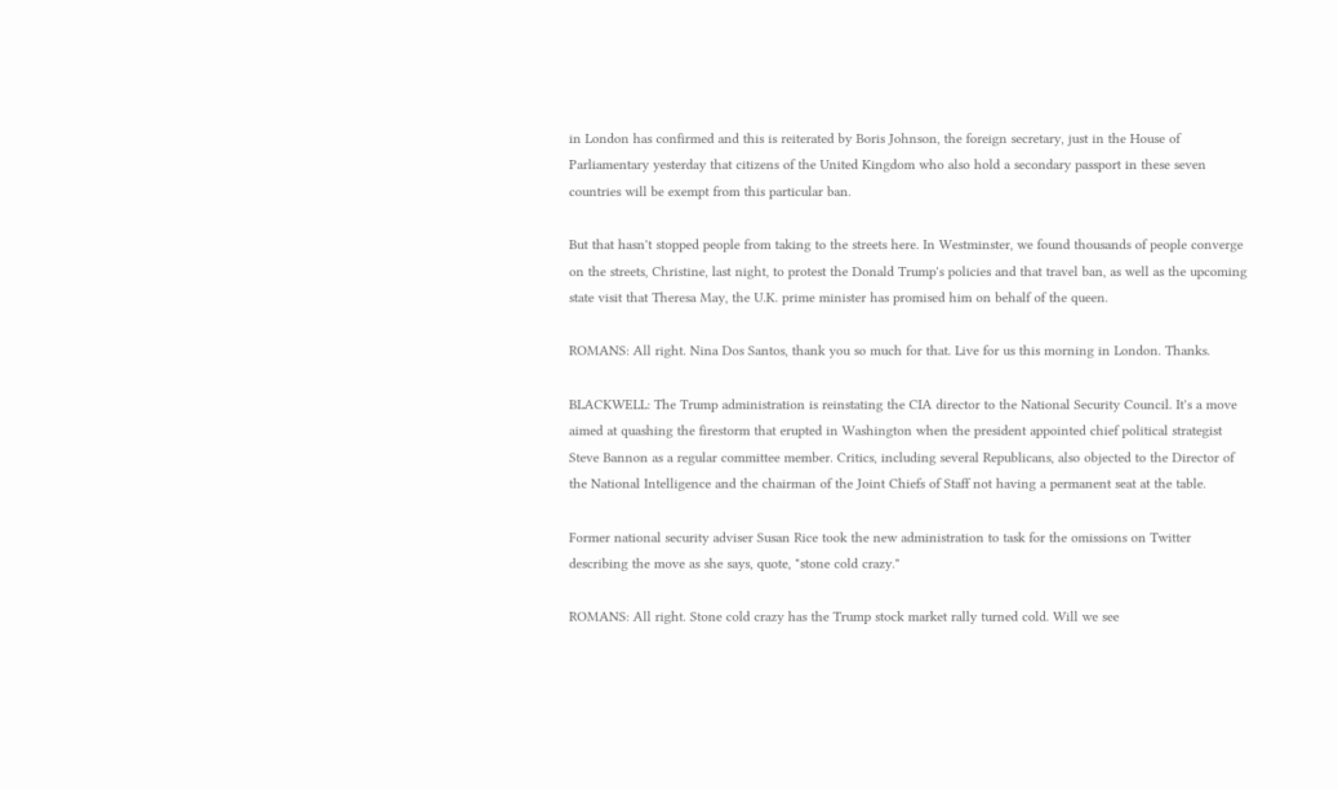in London has confirmed and this is reiterated by Boris Johnson, the foreign secretary, just in the House of Parliamentary yesterday that citizens of the United Kingdom who also hold a secondary passport in these seven countries will be exempt from this particular ban.

But that hasn't stopped people from taking to the streets here. In Westminster, we found thousands of people converge on the streets, Christine, last night, to protest the Donald Trump's policies and that travel ban, as well as the upcoming state visit that Theresa May, the U.K. prime minister has promised him on behalf of the queen.

ROMANS: All right. Nina Dos Santos, thank you so much for that. Live for us this morning in London. Thanks.

BLACKWELL: The Trump administration is reinstating the CIA director to the National Security Council. It's a move aimed at quashing the firestorm that erupted in Washington when the president appointed chief political strategist Steve Bannon as a regular committee member. Critics, including several Republicans, also objected to the Director of the National Intelligence and the chairman of the Joint Chiefs of Staff not having a permanent seat at the table.

Former national security adviser Susan Rice took the new administration to task for the omissions on Twitter describing the move as she says, quote, "stone cold crazy."

ROMANS: All right. Stone cold crazy has the Trump stock market rally turned cold. Will we see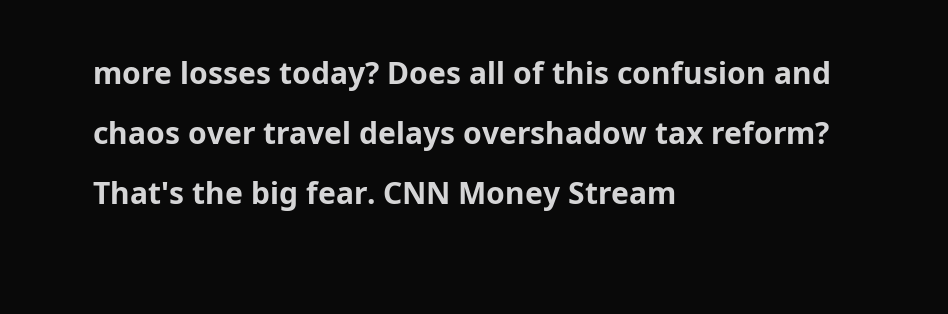more losses today? Does all of this confusion and chaos over travel delays overshadow tax reform? That's the big fear. CNN Money Stream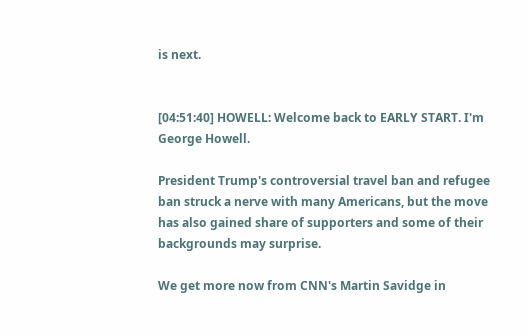is next.


[04:51:40] HOWELL: Welcome back to EARLY START. I'm George Howell.

President Trump's controversial travel ban and refugee ban struck a nerve with many Americans, but the move has also gained share of supporters and some of their backgrounds may surprise.

We get more now from CNN's Martin Savidge in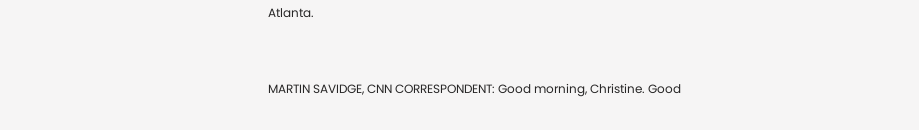Atlanta.


MARTIN SAVIDGE, CNN CORRESPONDENT: Good morning, Christine. Good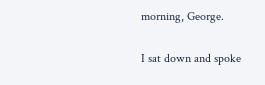morning, George.

I sat down and spoke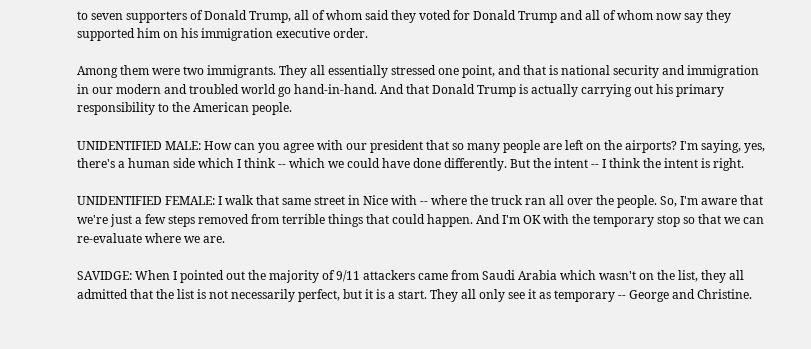to seven supporters of Donald Trump, all of whom said they voted for Donald Trump and all of whom now say they supported him on his immigration executive order.

Among them were two immigrants. They all essentially stressed one point, and that is national security and immigration in our modern and troubled world go hand-in-hand. And that Donald Trump is actually carrying out his primary responsibility to the American people.

UNIDENTIFIED MALE: How can you agree with our president that so many people are left on the airports? I'm saying, yes, there's a human side which I think -- which we could have done differently. But the intent -- I think the intent is right.

UNIDENTIFIED FEMALE: I walk that same street in Nice with -- where the truck ran all over the people. So, I'm aware that we're just a few steps removed from terrible things that could happen. And I'm OK with the temporary stop so that we can re-evaluate where we are.

SAVIDGE: When I pointed out the majority of 9/11 attackers came from Saudi Arabia which wasn't on the list, they all admitted that the list is not necessarily perfect, but it is a start. They all only see it as temporary -- George and Christine.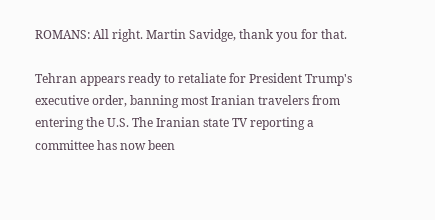ROMANS: All right. Martin Savidge, thank you for that.

Tehran appears ready to retaliate for President Trump's executive order, banning most Iranian travelers from entering the U.S. The Iranian state TV reporting a committee has now been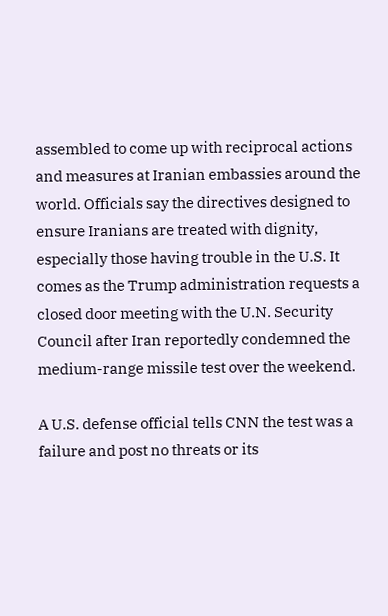assembled to come up with reciprocal actions and measures at Iranian embassies around the world. Officials say the directives designed to ensure Iranians are treated with dignity, especially those having trouble in the U.S. It comes as the Trump administration requests a closed door meeting with the U.N. Security Council after Iran reportedly condemned the medium-range missile test over the weekend.

A U.S. defense official tells CNN the test was a failure and post no threats or its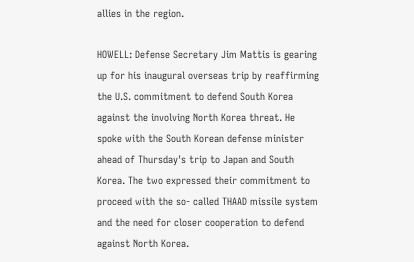allies in the region.

HOWELL: Defense Secretary Jim Mattis is gearing up for his inaugural overseas trip by reaffirming the U.S. commitment to defend South Korea against the involving North Korea threat. He spoke with the South Korean defense minister ahead of Thursday's trip to Japan and South Korea. The two expressed their commitment to proceed with the so- called THAAD missile system and the need for closer cooperation to defend against North Korea.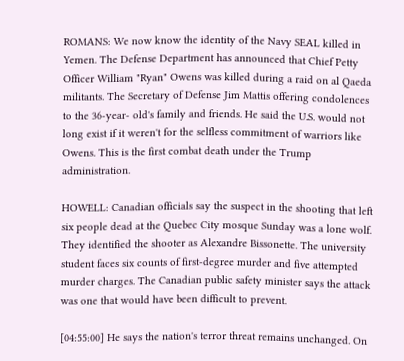ROMANS: We now know the identity of the Navy SEAL killed in Yemen. The Defense Department has announced that Chief Petty Officer William "Ryan" Owens was killed during a raid on al Qaeda militants. The Secretary of Defense Jim Mattis offering condolences to the 36-year- old's family and friends. He said the U.S. would not long exist if it weren't for the selfless commitment of warriors like Owens. This is the first combat death under the Trump administration.

HOWELL: Canadian officials say the suspect in the shooting that left six people dead at the Quebec City mosque Sunday was a lone wolf. They identified the shooter as Alexandre Bissonette. The university student faces six counts of first-degree murder and five attempted murder charges. The Canadian public safety minister says the attack was one that would have been difficult to prevent.

[04:55:00] He says the nation's terror threat remains unchanged. On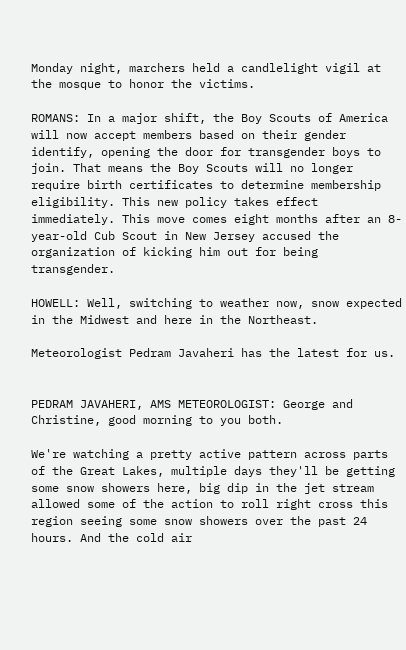Monday night, marchers held a candlelight vigil at the mosque to honor the victims.

ROMANS: In a major shift, the Boy Scouts of America will now accept members based on their gender identify, opening the door for transgender boys to join. That means the Boy Scouts will no longer require birth certificates to determine membership eligibility. This new policy takes effect immediately. This move comes eight months after an 8-year-old Cub Scout in New Jersey accused the organization of kicking him out for being transgender.

HOWELL: Well, switching to weather now, snow expected in the Midwest and here in the Northeast.

Meteorologist Pedram Javaheri has the latest for us.


PEDRAM JAVAHERI, AMS METEOROLOGIST: George and Christine, good morning to you both.

We're watching a pretty active pattern across parts of the Great Lakes, multiple days they'll be getting some snow showers here, big dip in the jet stream allowed some of the action to roll right cross this region seeing some snow showers over the past 24 hours. And the cold air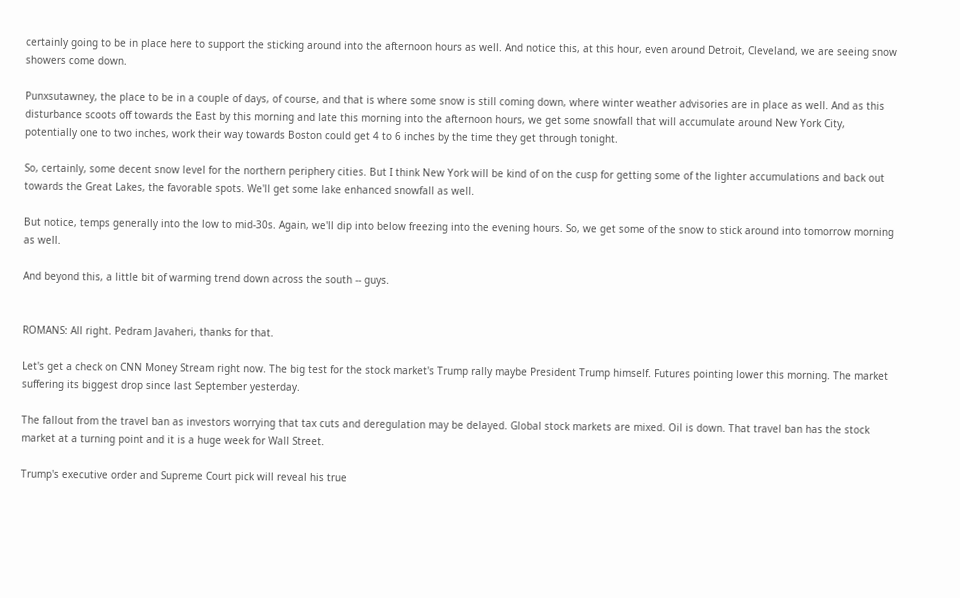certainly going to be in place here to support the sticking around into the afternoon hours as well. And notice this, at this hour, even around Detroit, Cleveland, we are seeing snow showers come down.

Punxsutawney, the place to be in a couple of days, of course, and that is where some snow is still coming down, where winter weather advisories are in place as well. And as this disturbance scoots off towards the East by this morning and late this morning into the afternoon hours, we get some snowfall that will accumulate around New York City, potentially one to two inches, work their way towards Boston could get 4 to 6 inches by the time they get through tonight.

So, certainly, some decent snow level for the northern periphery cities. But I think New York will be kind of on the cusp for getting some of the lighter accumulations and back out towards the Great Lakes, the favorable spots. We'll get some lake enhanced snowfall as well.

But notice, temps generally into the low to mid-30s. Again, we'll dip into below freezing into the evening hours. So, we get some of the snow to stick around into tomorrow morning as well.

And beyond this, a little bit of warming trend down across the south -- guys.


ROMANS: All right. Pedram Javaheri, thanks for that.

Let's get a check on CNN Money Stream right now. The big test for the stock market's Trump rally maybe President Trump himself. Futures pointing lower this morning. The market suffering its biggest drop since last September yesterday.

The fallout from the travel ban as investors worrying that tax cuts and deregulation may be delayed. Global stock markets are mixed. Oil is down. That travel ban has the stock market at a turning point and it is a huge week for Wall Street.

Trump's executive order and Supreme Court pick will reveal his true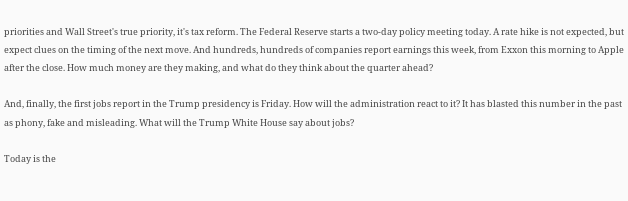priorities and Wall Street's true priority, it's tax reform. The Federal Reserve starts a two-day policy meeting today. A rate hike is not expected, but expect clues on the timing of the next move. And hundreds, hundreds of companies report earnings this week, from Exxon this morning to Apple after the close. How much money are they making, and what do they think about the quarter ahead?

And, finally, the first jobs report in the Trump presidency is Friday. How will the administration react to it? It has blasted this number in the past as phony, fake and misleading. What will the Trump White House say about jobs?

Today is the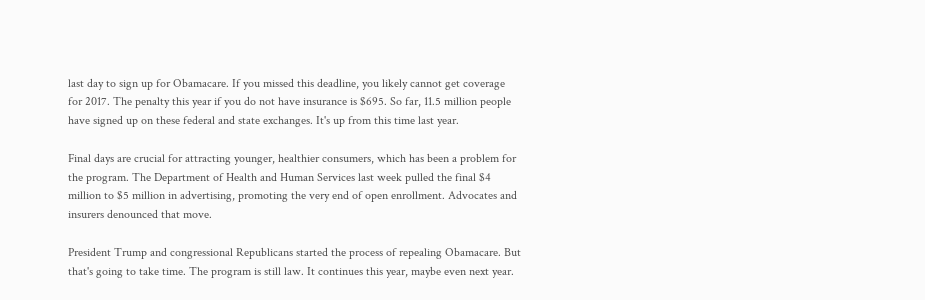last day to sign up for Obamacare. If you missed this deadline, you likely cannot get coverage for 2017. The penalty this year if you do not have insurance is $695. So far, 11.5 million people have signed up on these federal and state exchanges. It's up from this time last year.

Final days are crucial for attracting younger, healthier consumers, which has been a problem for the program. The Department of Health and Human Services last week pulled the final $4 million to $5 million in advertising, promoting the very end of open enrollment. Advocates and insurers denounced that move.

President Trump and congressional Republicans started the process of repealing Obamacare. But that's going to take time. The program is still law. It continues this year, maybe even next year.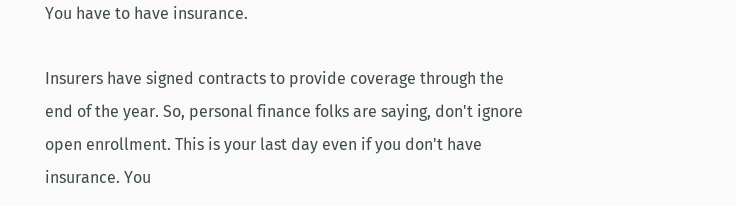You have to have insurance.

Insurers have signed contracts to provide coverage through the end of the year. So, personal finance folks are saying, don't ignore open enrollment. This is your last day even if you don't have insurance. You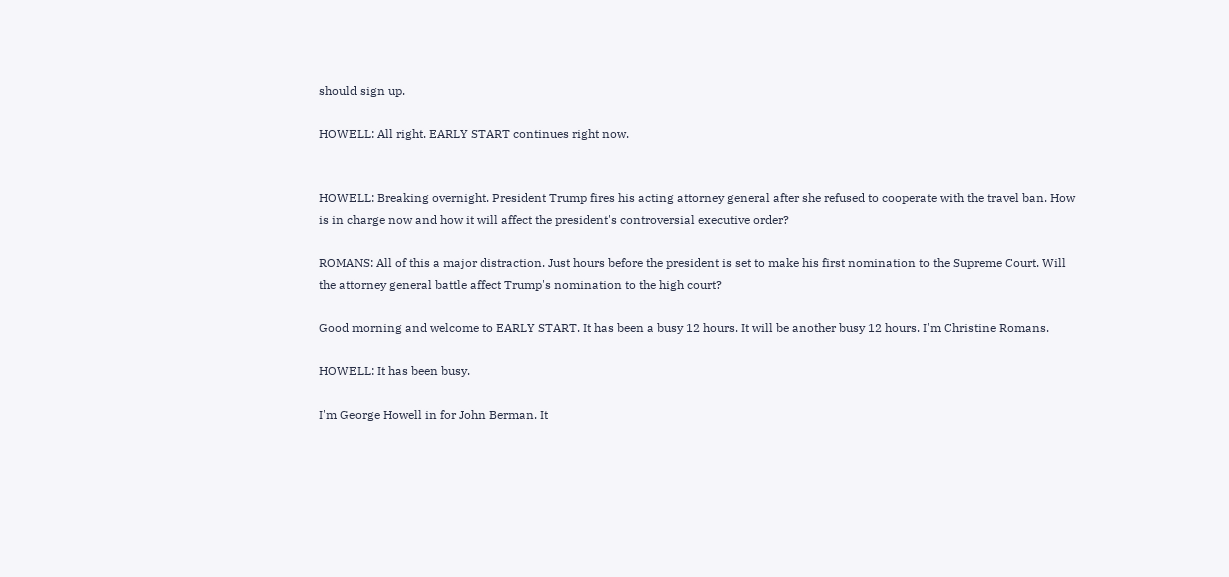should sign up.

HOWELL: All right. EARLY START continues right now.


HOWELL: Breaking overnight. President Trump fires his acting attorney general after she refused to cooperate with the travel ban. How is in charge now and how it will affect the president's controversial executive order?

ROMANS: All of this a major distraction. Just hours before the president is set to make his first nomination to the Supreme Court. Will the attorney general battle affect Trump's nomination to the high court?

Good morning and welcome to EARLY START. It has been a busy 12 hours. It will be another busy 12 hours. I'm Christine Romans.

HOWELL: It has been busy.

I'm George Howell in for John Berman. It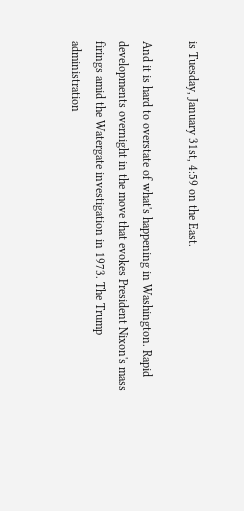is Tuesday, January 31st, 4:59 on the East.

And it is hard to overstate of what's happening in Washington. Rapid developments overnight in the move that evokes President Nixon's mass firings amid the Watergate investigation in 1973. The Trump administration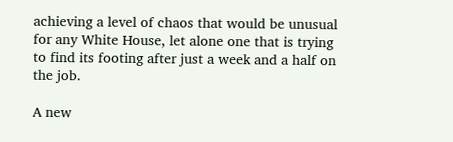achieving a level of chaos that would be unusual for any White House, let alone one that is trying to find its footing after just a week and a half on the job.

A new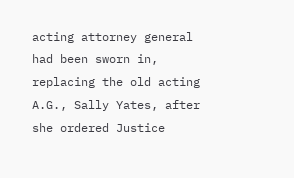acting attorney general had been sworn in, replacing the old acting A.G., Sally Yates, after she ordered Justice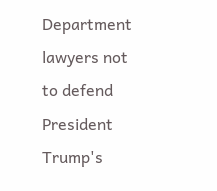Department lawyers not to defend President Trump's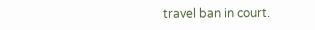travel ban in court.